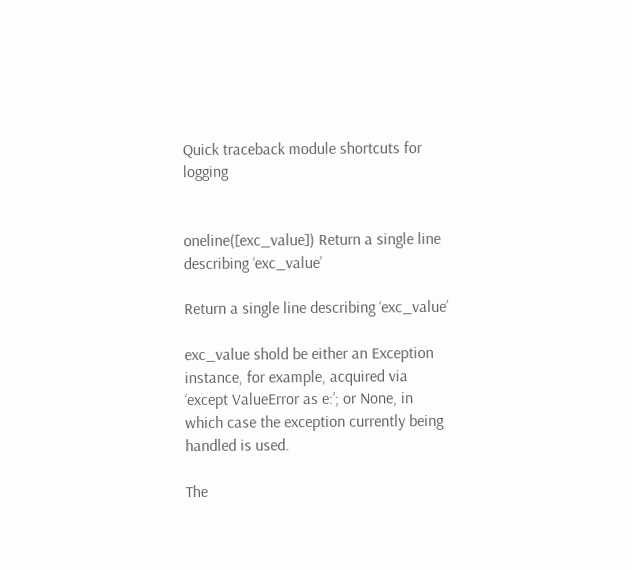Quick traceback module shortcuts for logging


oneline([exc_value]) Return a single line describing ‘exc_value’

Return a single line describing ‘exc_value’

exc_value shold be either an Exception instance, for example, acquired via ‘except ValueError as e:’; or None, in which case the exception currently being handled is used.

The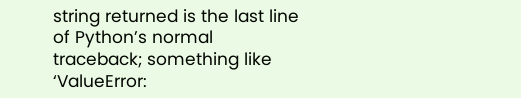string returned is the last line of Python’s normal traceback; something like ‘ValueError: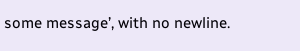some message’, with no newline.